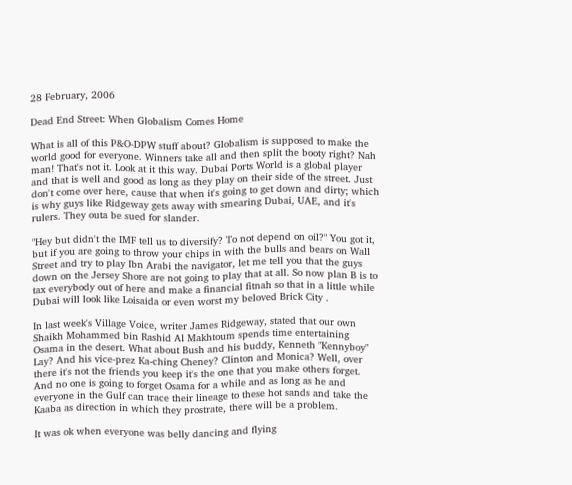28 February, 2006

Dead End Street: When Globalism Comes Home

What is all of this P&O-DPW stuff about? Globalism is supposed to make the world good for everyone. Winners take all and then split the booty right? Nah man! That's not it. Look at it this way. Dubai Ports World is a global player and that is well and good as long as they play on their side of the street. Just don't come over here, cause that when it's going to get down and dirty; which is why guys like Ridgeway gets away with smearing Dubai, UAE, and it's rulers. They outa be sued for slander.

"Hey but didn't the IMF tell us to diversify? To not depend on oil?" You got it, but if you are going to throw your chips in with the bulls and bears on Wall Street and try to play Ibn Arabi the navigator, let me tell you that the guys down on the Jersey Shore are not going to play that at all. So now plan B is to tax everybody out of here and make a financial fitnah so that in a little while Dubai will look like Loisaida or even worst my beloved Brick City .

In last week's Village Voice, writer James Ridgeway, stated that our own Shaikh Mohammed bin Rashid Al Makhtoum spends time entertaining Osama in the desert. What about Bush and his buddy, Kenneth "Kennyboy" Lay? And his vice-prez Ka-ching Cheney? Clinton and Monica? Well, over there it's not the friends you keep it's the one that you make others forget.
And no one is going to forget Osama for a while and as long as he and everyone in the Gulf can trace their lineage to these hot sands and take the Kaaba as direction in which they prostrate, there will be a problem.

It was ok when everyone was belly dancing and flying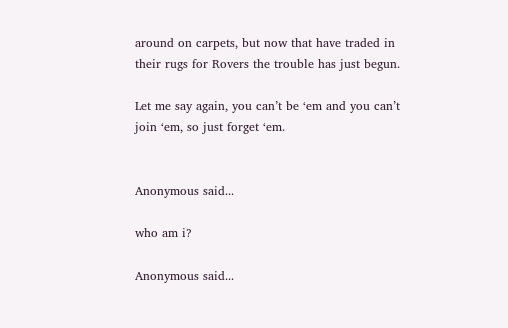around on carpets, but now that have traded in their rugs for Rovers the trouble has just begun.

Let me say again, you can’t be ‘em and you can’t join ‘em, so just forget ‘em.


Anonymous said...

who am i?

Anonymous said...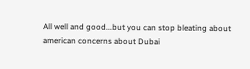All well and good...but you can stop bleating about american concerns about Dubai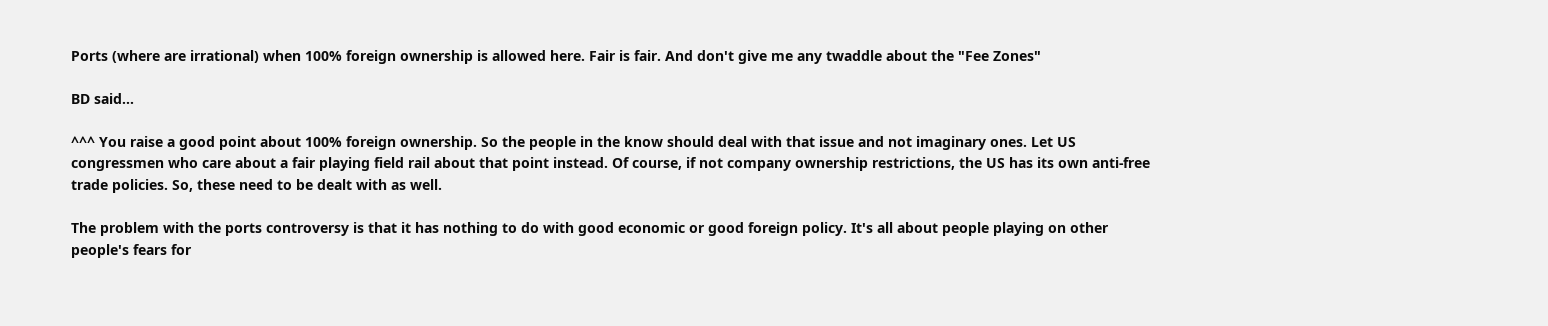Ports (where are irrational) when 100% foreign ownership is allowed here. Fair is fair. And don't give me any twaddle about the "Fee Zones"

BD said...

^^^ You raise a good point about 100% foreign ownership. So the people in the know should deal with that issue and not imaginary ones. Let US congressmen who care about a fair playing field rail about that point instead. Of course, if not company ownership restrictions, the US has its own anti-free trade policies. So, these need to be dealt with as well.

The problem with the ports controversy is that it has nothing to do with good economic or good foreign policy. It's all about people playing on other people's fears for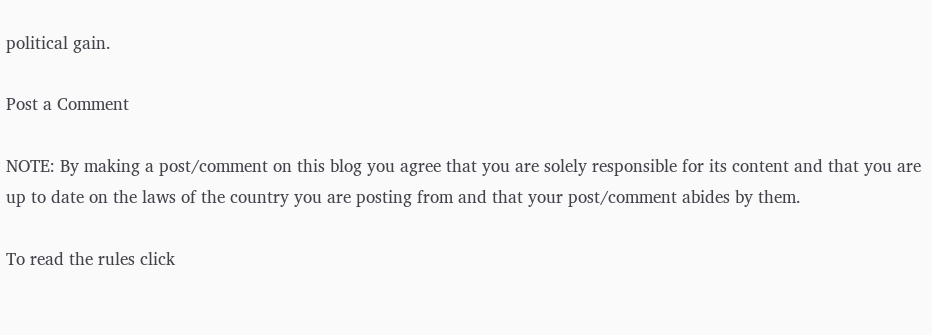political gain.

Post a Comment

NOTE: By making a post/comment on this blog you agree that you are solely responsible for its content and that you are up to date on the laws of the country you are posting from and that your post/comment abides by them.

To read the rules click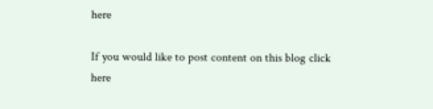here

If you would like to post content on this blog click here